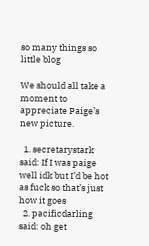so many things so little blog

We should all take a moment to appreciate Paige’s new picture.

  1. secretarystark said: If I was paige well idk but I’d be hot as fuck so that’s just how it goes
  2. pacificdarling said: oh get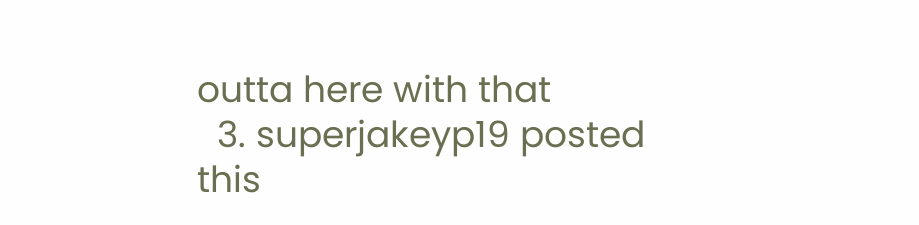outta here with that
  3. superjakeyp19 posted this